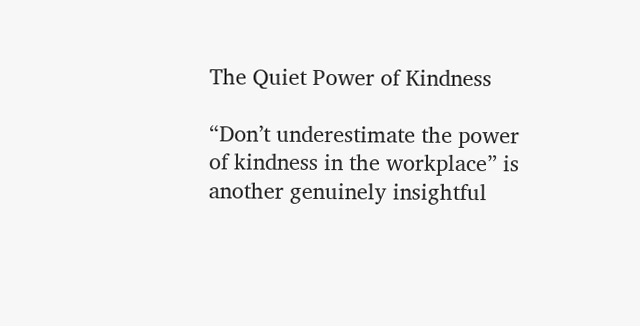The Quiet Power of Kindness

“Don’t underestimate the power of kindness in the workplace” is another genuinely insightful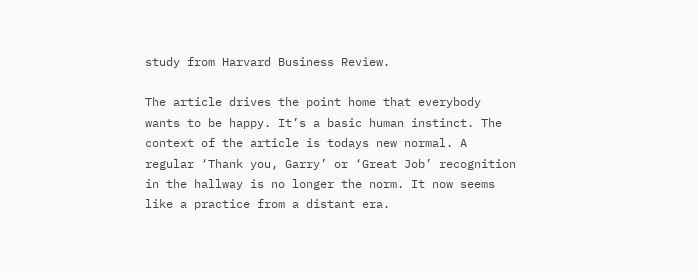study from Harvard Business Review.

The article drives the point home that everybody wants to be happy. It’s a basic human instinct. The context of the article is todays new normal. A regular ‘Thank you, Garry’ or ‘Great Job’ recognition in the hallway is no longer the norm. It now seems like a practice from a distant era.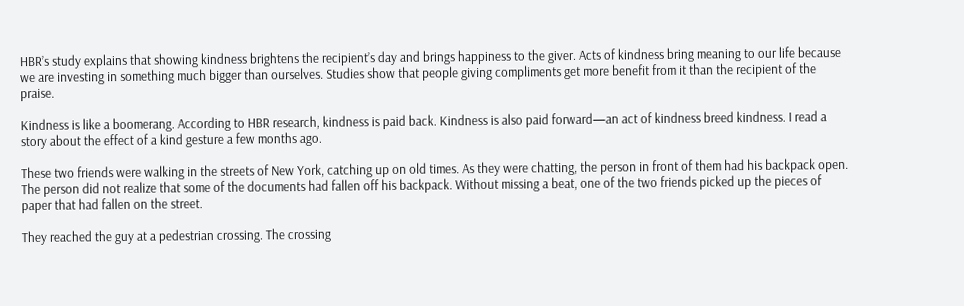HBR’s study explains that showing kindness brightens the recipient’s day and brings happiness to the giver. Acts of kindness bring meaning to our life because we are investing in something much bigger than ourselves. Studies show that people giving compliments get more benefit from it than the recipient of the praise.

Kindness is like a boomerang. According to HBR research, kindness is paid back. Kindness is also paid forward—an act of kindness breed kindness. I read a story about the effect of a kind gesture a few months ago.

These two friends were walking in the streets of New York, catching up on old times. As they were chatting, the person in front of them had his backpack open. The person did not realize that some of the documents had fallen off his backpack. Without missing a beat, one of the two friends picked up the pieces of paper that had fallen on the street.

They reached the guy at a pedestrian crossing. The crossing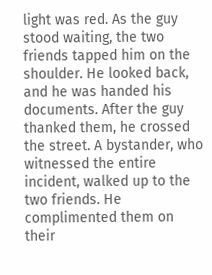light was red. As the guy stood waiting, the two friends tapped him on the shoulder. He looked back, and he was handed his documents. After the guy thanked them, he crossed the street. A bystander, who witnessed the entire incident, walked up to the two friends. He complimented them on their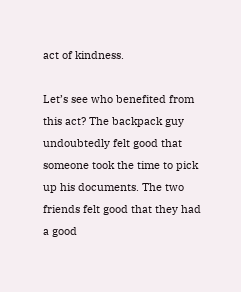act of kindness.

Let’s see who benefited from this act? The backpack guy undoubtedly felt good that someone took the time to pick up his documents. The two friends felt good that they had a good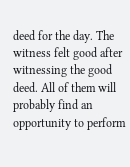deed for the day. The witness felt good after witnessing the good deed. All of them will probably find an opportunity to perform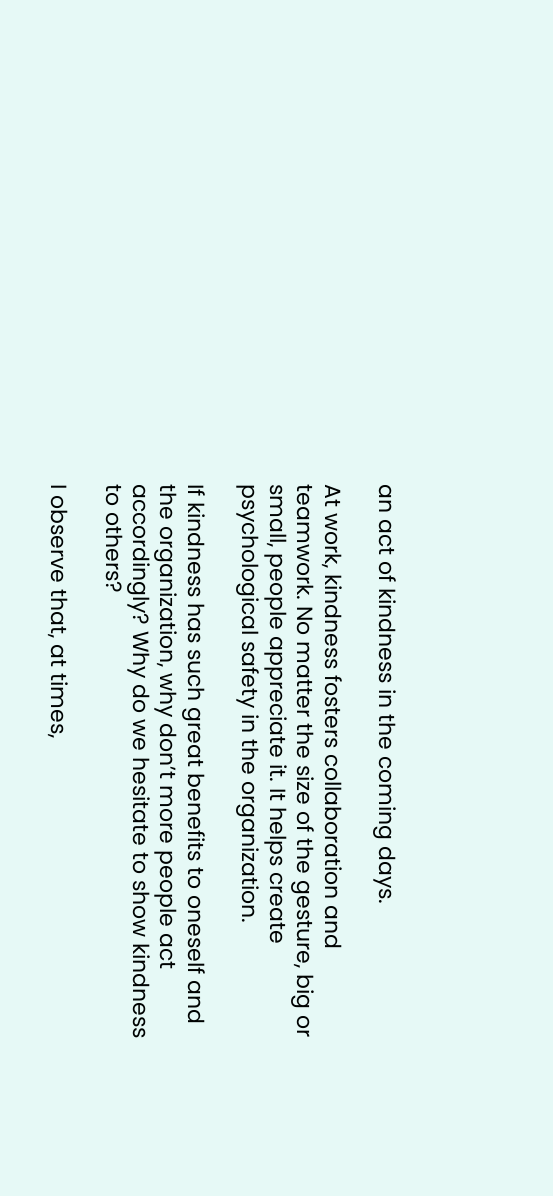an act of kindness in the coming days.

At work, kindness fosters collaboration and teamwork. No matter the size of the gesture, big or small, people appreciate it. It helps create psychological safety in the organization.

If kindness has such great benefits to oneself and the organization, why don’t more people act accordingly? Why do we hesitate to show kindness to others?

I observe that, at times,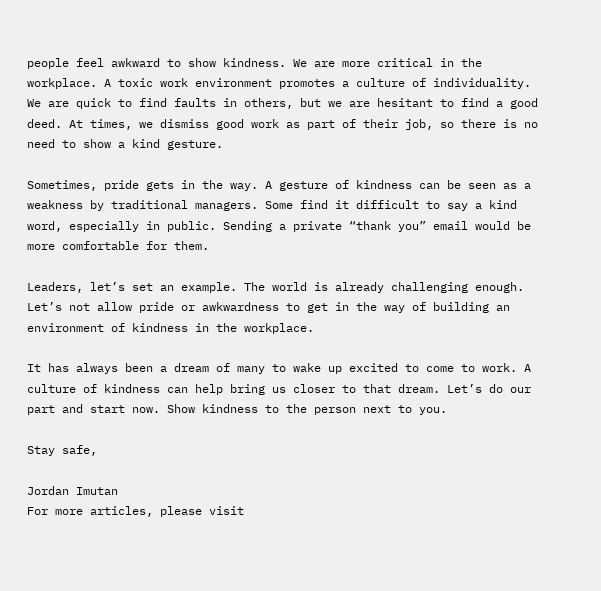people feel awkward to show kindness. We are more critical in the workplace. A toxic work environment promotes a culture of individuality. We are quick to find faults in others, but we are hesitant to find a good deed. At times, we dismiss good work as part of their job, so there is no need to show a kind gesture.

Sometimes, pride gets in the way. A gesture of kindness can be seen as a weakness by traditional managers. Some find it difficult to say a kind word, especially in public. Sending a private “thank you” email would be more comfortable for them.

Leaders, let’s set an example. The world is already challenging enough. Let’s not allow pride or awkwardness to get in the way of building an environment of kindness in the workplace.

It has always been a dream of many to wake up excited to come to work. A culture of kindness can help bring us closer to that dream. Let’s do our part and start now. Show kindness to the person next to you.

Stay safe,

Jordan Imutan
For more articles, please visit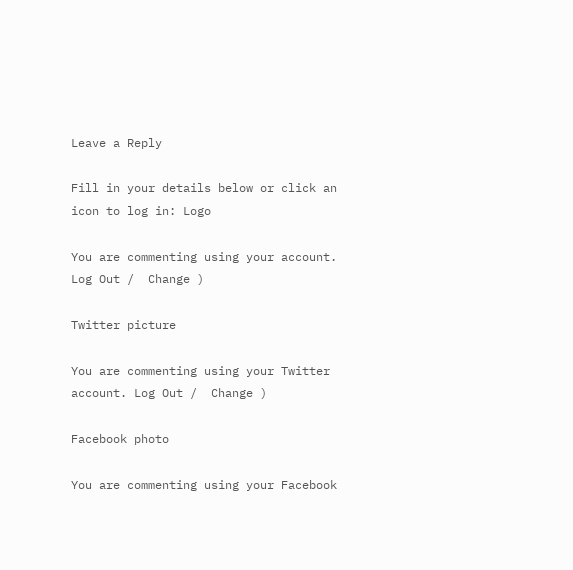Leave a Reply

Fill in your details below or click an icon to log in: Logo

You are commenting using your account. Log Out /  Change )

Twitter picture

You are commenting using your Twitter account. Log Out /  Change )

Facebook photo

You are commenting using your Facebook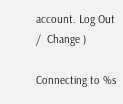account. Log Out /  Change )

Connecting to %s